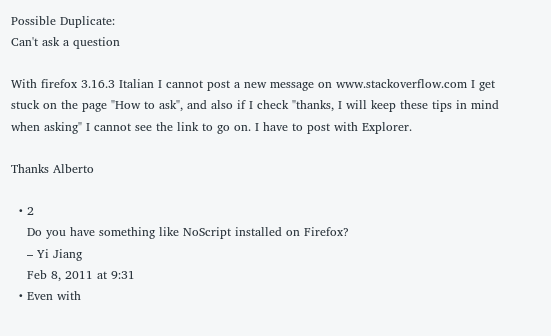Possible Duplicate:
Can't ask a question

With firefox 3.16.3 Italian I cannot post a new message on www.stackoverflow.com I get stuck on the page "How to ask", and also if I check "thanks, I will keep these tips in mind when asking" I cannot see the link to go on. I have to post with Explorer.

Thanks Alberto

  • 2
    Do you have something like NoScript installed on Firefox?
    – Yi Jiang
    Feb 8, 2011 at 9:31
  • Even with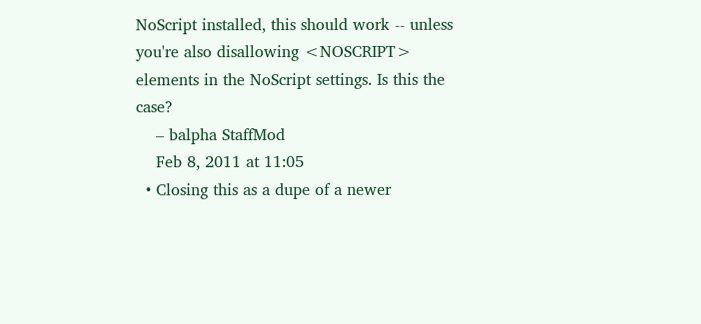NoScript installed, this should work -- unless you're also disallowing <NOSCRIPT> elements in the NoScript settings. Is this the case?
    – balpha StaffMod
    Feb 8, 2011 at 11:05
  • Closing this as a dupe of a newer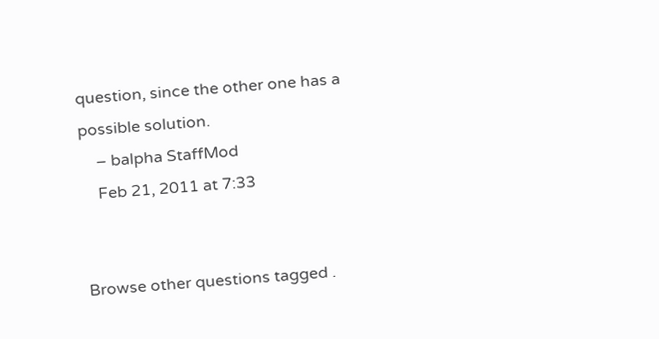question, since the other one has a possible solution.
    – balpha StaffMod
    Feb 21, 2011 at 7:33


Browse other questions tagged .